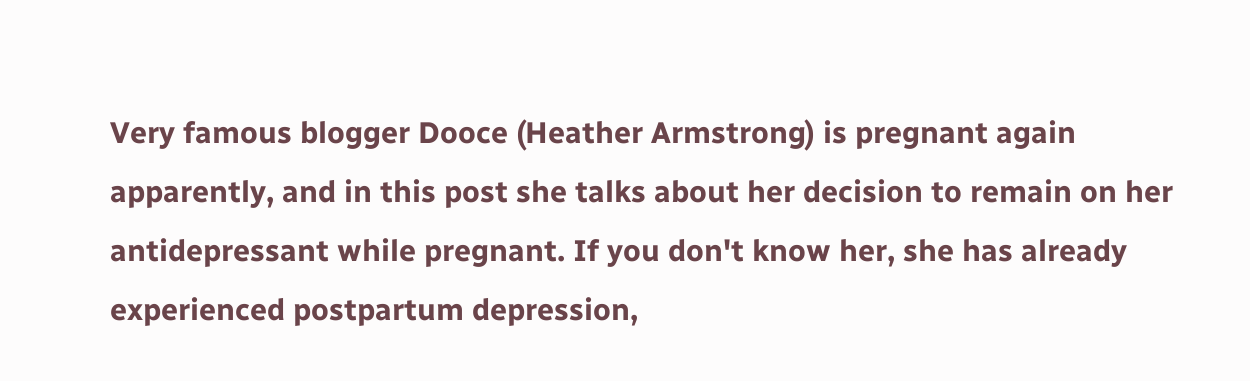Very famous blogger Dooce (Heather Armstrong) is pregnant again apparently, and in this post she talks about her decision to remain on her antidepressant while pregnant. If you don't know her, she has already experienced postpartum depression,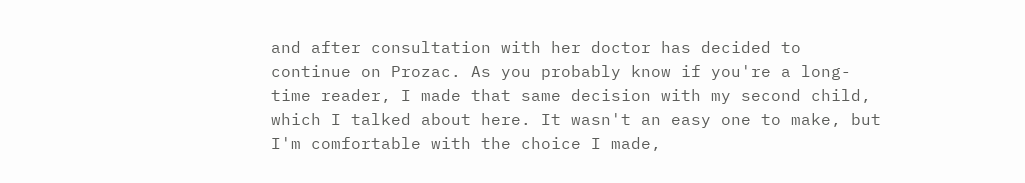and after consultation with her doctor has decided to continue on Prozac. As you probably know if you're a long-time reader, I made that same decision with my second child, which I talked about here. It wasn't an easy one to make, but I'm comfortable with the choice I made,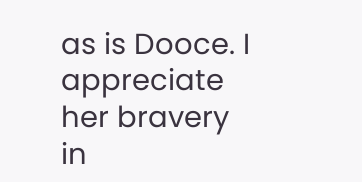as is Dooce. I appreciate her bravery in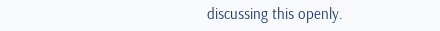discussing this openly.